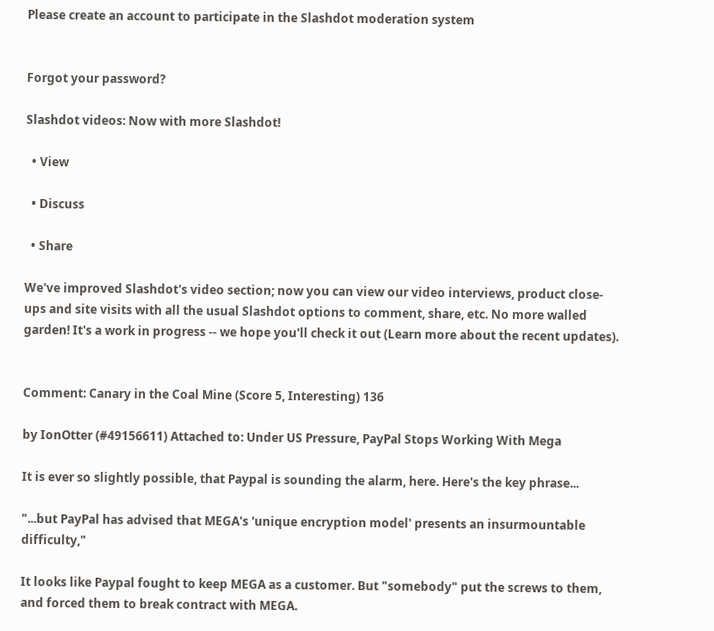Please create an account to participate in the Slashdot moderation system


Forgot your password?

Slashdot videos: Now with more Slashdot!

  • View

  • Discuss

  • Share

We've improved Slashdot's video section; now you can view our video interviews, product close-ups and site visits with all the usual Slashdot options to comment, share, etc. No more walled garden! It's a work in progress -- we hope you'll check it out (Learn more about the recent updates).


Comment: Canary in the Coal Mine (Score 5, Interesting) 136

by IonOtter (#49156611) Attached to: Under US Pressure, PayPal Stops Working With Mega

It is ever so slightly possible, that Paypal is sounding the alarm, here. Here's the key phrase...

"...but PayPal has advised that MEGA's 'unique encryption model' presents an insurmountable difficulty,"

It looks like Paypal fought to keep MEGA as a customer. But "somebody" put the screws to them, and forced them to break contract with MEGA.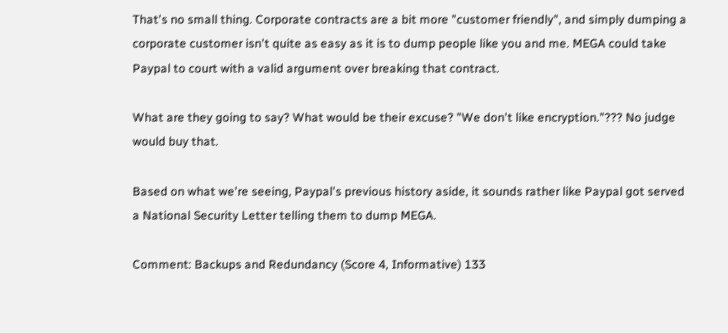That's no small thing. Corporate contracts are a bit more "customer friendly", and simply dumping a corporate customer isn't quite as easy as it is to dump people like you and me. MEGA could take Paypal to court with a valid argument over breaking that contract.

What are they going to say? What would be their excuse? "We don't like encryption."??? No judge would buy that.

Based on what we're seeing, Paypal's previous history aside, it sounds rather like Paypal got served a National Security Letter telling them to dump MEGA.

Comment: Backups and Redundancy (Score 4, Informative) 133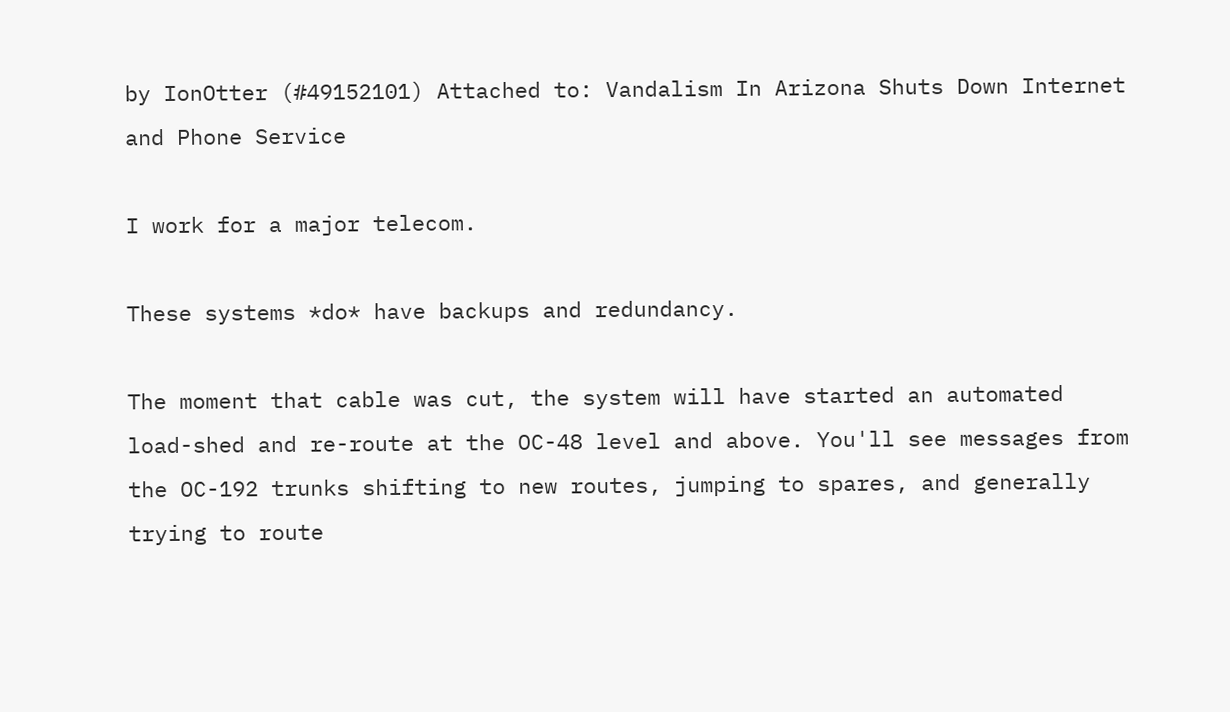by IonOtter (#49152101) Attached to: Vandalism In Arizona Shuts Down Internet and Phone Service

I work for a major telecom.

These systems *do* have backups and redundancy.

The moment that cable was cut, the system will have started an automated load-shed and re-route at the OC-48 level and above. You'll see messages from the OC-192 trunks shifting to new routes, jumping to spares, and generally trying to route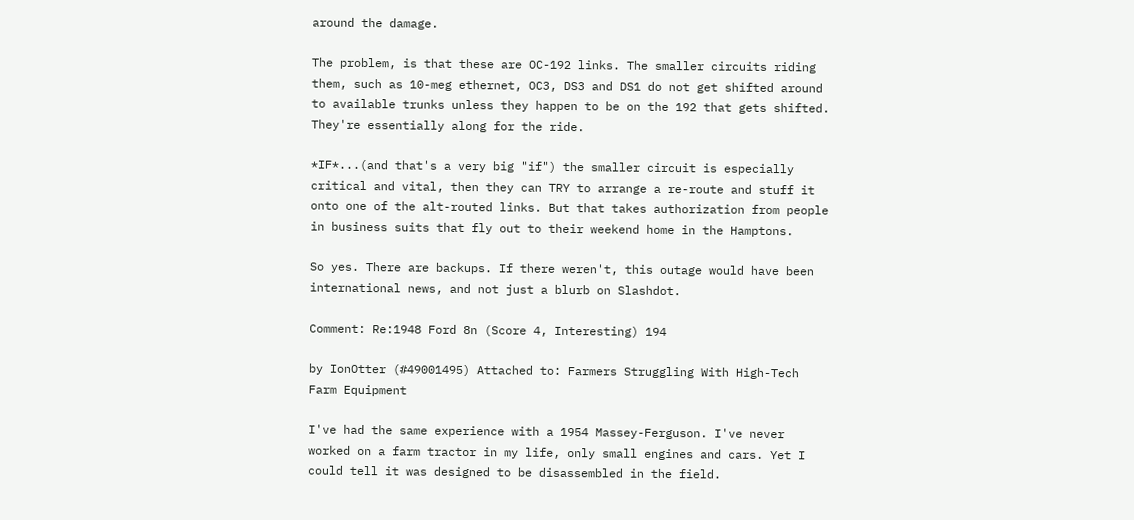around the damage.

The problem, is that these are OC-192 links. The smaller circuits riding them, such as 10-meg ethernet, OC3, DS3 and DS1 do not get shifted around to available trunks unless they happen to be on the 192 that gets shifted. They're essentially along for the ride.

*IF*...(and that's a very big "if") the smaller circuit is especially critical and vital, then they can TRY to arrange a re-route and stuff it onto one of the alt-routed links. But that takes authorization from people in business suits that fly out to their weekend home in the Hamptons.

So yes. There are backups. If there weren't, this outage would have been international news, and not just a blurb on Slashdot.

Comment: Re:1948 Ford 8n (Score 4, Interesting) 194

by IonOtter (#49001495) Attached to: Farmers Struggling With High-Tech Farm Equipment

I've had the same experience with a 1954 Massey-Ferguson. I've never worked on a farm tractor in my life, only small engines and cars. Yet I could tell it was designed to be disassembled in the field.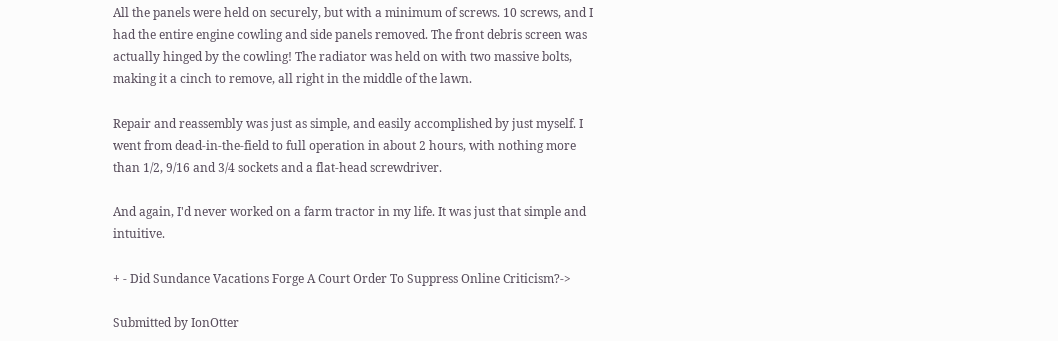All the panels were held on securely, but with a minimum of screws. 10 screws, and I had the entire engine cowling and side panels removed. The front debris screen was actually hinged by the cowling! The radiator was held on with two massive bolts, making it a cinch to remove, all right in the middle of the lawn.

Repair and reassembly was just as simple, and easily accomplished by just myself. I went from dead-in-the-field to full operation in about 2 hours, with nothing more than 1/2, 9/16 and 3/4 sockets and a flat-head screwdriver.

And again, I'd never worked on a farm tractor in my life. It was just that simple and intuitive.

+ - Did Sundance Vacations Forge A Court Order To Suppress Online Criticism?->

Submitted by IonOtter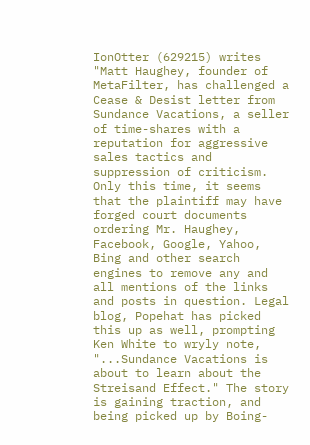IonOtter (629215) writes "Matt Haughey, founder of MetaFilter, has challenged a Cease & Desist letter from Sundance Vacations, a seller of time-shares with a reputation for aggressive sales tactics and suppression of criticism. Only this time, it seems that the plaintiff may have forged court documents ordering Mr. Haughey, Facebook, Google, Yahoo, Bing and other search engines to remove any and all mentions of the links and posts in question. Legal blog, Popehat has picked this up as well, prompting Ken White to wryly note, "...Sundance Vacations is about to learn about the Streisand Effect." The story is gaining traction, and being picked up by Boing-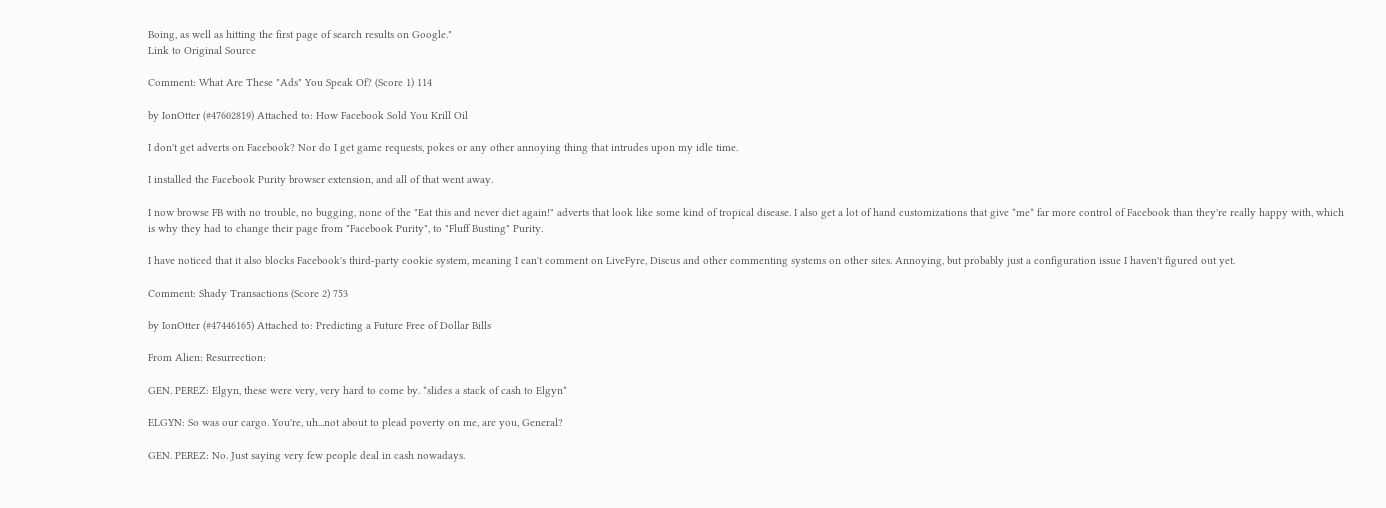Boing, as well as hitting the first page of search results on Google."
Link to Original Source

Comment: What Are These "Ads" You Speak Of? (Score 1) 114

by IonOtter (#47602819) Attached to: How Facebook Sold You Krill Oil

I don't get adverts on Facebook? Nor do I get game requests, pokes or any other annoying thing that intrudes upon my idle time.

I installed the Facebook Purity browser extension, and all of that went away.

I now browse FB with no trouble, no bugging, none of the "Eat this and never diet again!" adverts that look like some kind of tropical disease. I also get a lot of hand customizations that give *me* far more control of Facebook than they're really happy with, which is why they had to change their page from "Facebook Purity", to "Fluff Busting" Purity.

I have noticed that it also blocks Facebook's third-party cookie system, meaning I can't comment on LiveFyre, Discus and other commenting systems on other sites. Annoying, but probably just a configuration issue I haven't figured out yet.

Comment: Shady Transactions (Score 2) 753

by IonOtter (#47446165) Attached to: Predicting a Future Free of Dollar Bills

From Alien: Resurrection:

GEN. PEREZ: Elgyn, these were very, very hard to come by. *slides a stack of cash to Elgyn*

ELGYN: So was our cargo. You're, uh...not about to plead poverty on me, are you, General?

GEN. PEREZ: No. Just saying very few people deal in cash nowadays.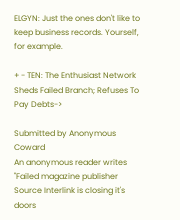ELGYN: Just the ones don't like to keep business records. Yourself, for example.

+ - TEN: The Enthusiast Network Sheds Failed Branch; Refuses To Pay Debts->

Submitted by Anonymous Coward
An anonymous reader writes "Failed magazine publisher Source Interlink is closing it's doors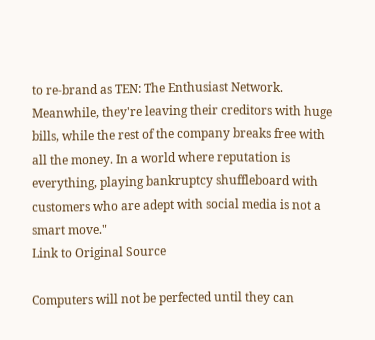to re-brand as TEN: The Enthusiast Network. Meanwhile, they're leaving their creditors with huge bills, while the rest of the company breaks free with all the money. In a world where reputation is everything, playing bankruptcy shuffleboard with customers who are adept with social media is not a smart move."
Link to Original Source

Computers will not be perfected until they can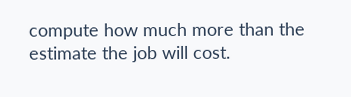compute how much more than the estimate the job will cost.